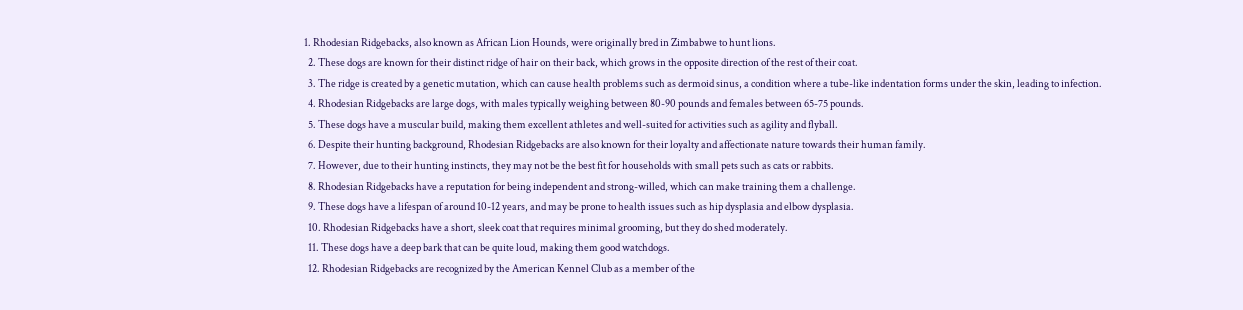1. Rhodesian Ridgebacks, also known as African Lion Hounds, were originally bred in Zimbabwe to hunt lions.
  2. These dogs are known for their distinct ridge of hair on their back, which grows in the opposite direction of the rest of their coat.
  3. The ridge is created by a genetic mutation, which can cause health problems such as dermoid sinus, a condition where a tube-like indentation forms under the skin, leading to infection.
  4. Rhodesian Ridgebacks are large dogs, with males typically weighing between 80-90 pounds and females between 65-75 pounds.
  5. These dogs have a muscular build, making them excellent athletes and well-suited for activities such as agility and flyball.
  6. Despite their hunting background, Rhodesian Ridgebacks are also known for their loyalty and affectionate nature towards their human family.
  7. However, due to their hunting instincts, they may not be the best fit for households with small pets such as cats or rabbits.
  8. Rhodesian Ridgebacks have a reputation for being independent and strong-willed, which can make training them a challenge.
  9. These dogs have a lifespan of around 10-12 years, and may be prone to health issues such as hip dysplasia and elbow dysplasia.
  10. Rhodesian Ridgebacks have a short, sleek coat that requires minimal grooming, but they do shed moderately.
  11. These dogs have a deep bark that can be quite loud, making them good watchdogs.
  12. Rhodesian Ridgebacks are recognized by the American Kennel Club as a member of the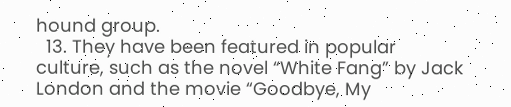hound group.
  13. They have been featured in popular culture, such as the novel “White Fang” by Jack London and the movie “Goodbye, My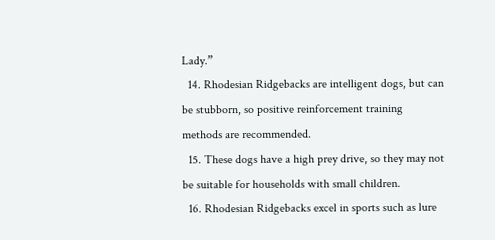Lady.”
  14. Rhodesian Ridgebacks are intelligent dogs, but can be stubborn, so positive reinforcement training methods are recommended.
  15. These dogs have a high prey drive, so they may not be suitable for households with small children.
  16. Rhodesian Ridgebacks excel in sports such as lure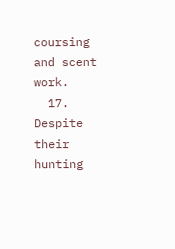coursing and scent work.
  17. Despite their hunting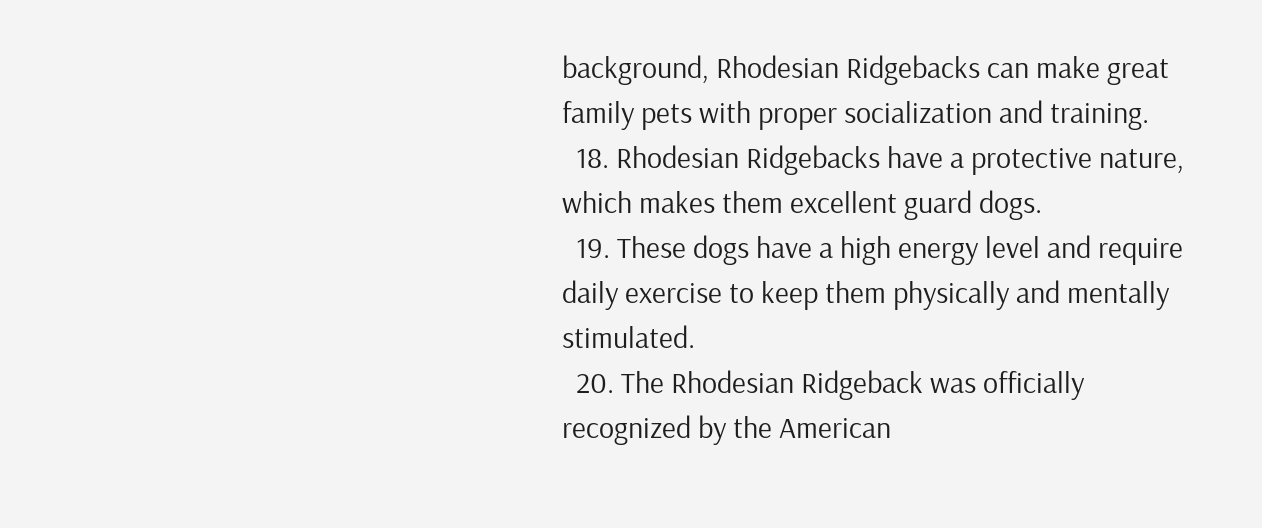background, Rhodesian Ridgebacks can make great family pets with proper socialization and training.
  18. Rhodesian Ridgebacks have a protective nature, which makes them excellent guard dogs.
  19. These dogs have a high energy level and require daily exercise to keep them physically and mentally stimulated.
  20. The Rhodesian Ridgeback was officially recognized by the American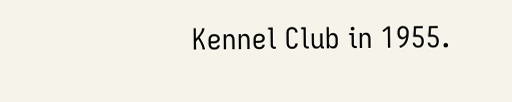Kennel Club in 1955.